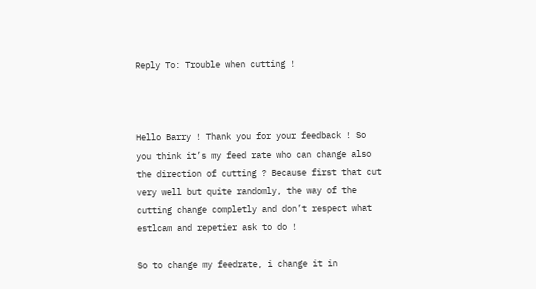Reply To: Trouble when cutting !



Hello Barry ! Thank you for your feedback ! So you think it’s my feed rate who can change also the direction of cutting ? Because first that cut very well but quite randomly, the way of the cutting change completly and don’t respect what estlcam and repetier ask to do !

So to change my feedrate, i change it in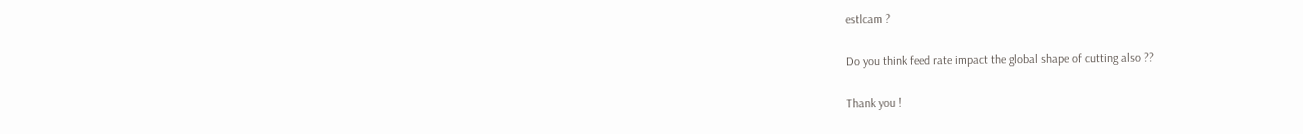estlcam ?

Do you think feed rate impact the global shape of cutting also ??

Thank you !